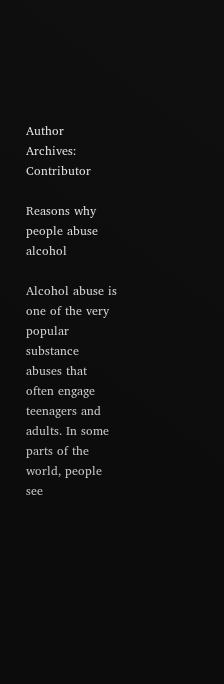Author Archives: Contributor

Reasons why people abuse alcohol

Alcohol abuse is one of the very popular substance abuses that often engage teenagers and adults. In some parts of the world, people see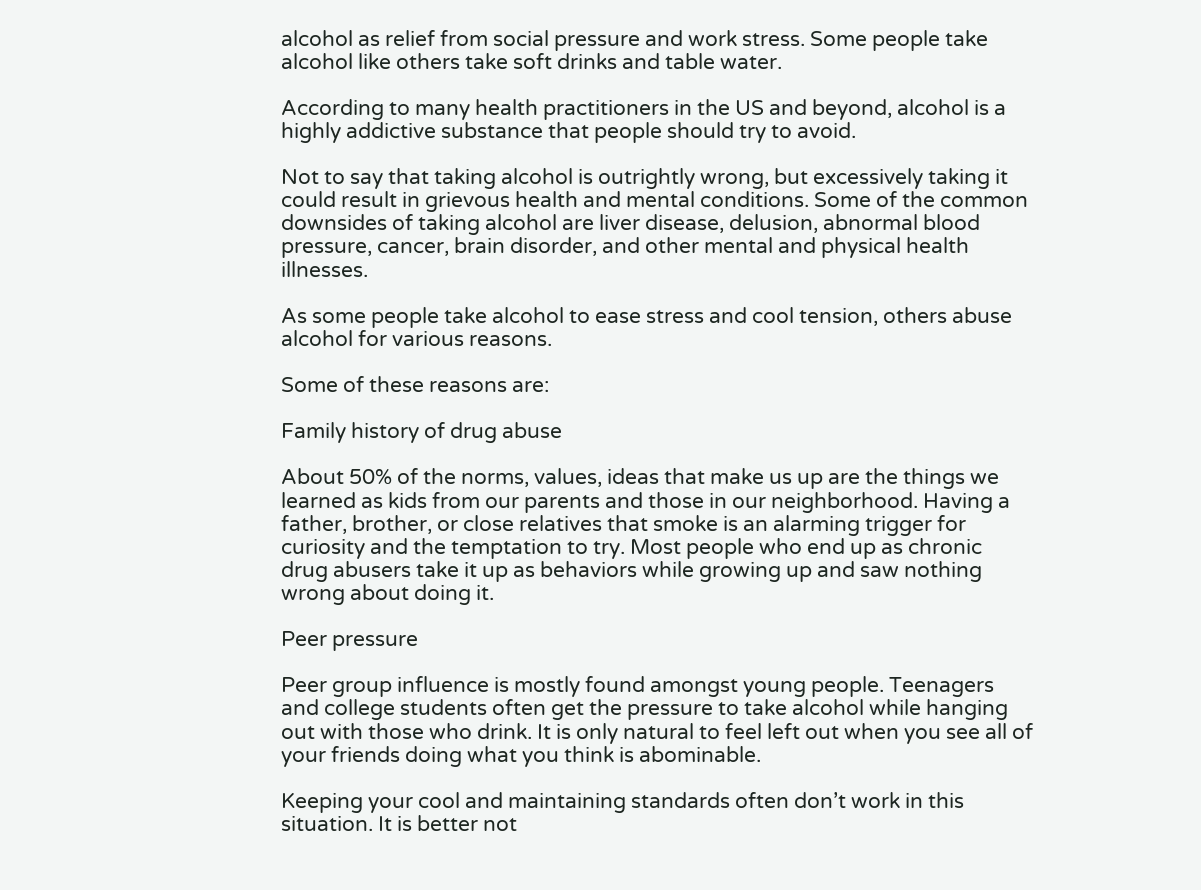alcohol as relief from social pressure and work stress. Some people take alcohol like others take soft drinks and table water.

According to many health practitioners in the US and beyond, alcohol is a highly addictive substance that people should try to avoid.

Not to say that taking alcohol is outrightly wrong, but excessively taking it could result in grievous health and mental conditions. Some of the common downsides of taking alcohol are liver disease, delusion, abnormal blood pressure, cancer, brain disorder, and other mental and physical health illnesses.

As some people take alcohol to ease stress and cool tension, others abuse alcohol for various reasons.

Some of these reasons are:

Family history of drug abuse

About 50% of the norms, values, ideas that make us up are the things we learned as kids from our parents and those in our neighborhood. Having a father, brother, or close relatives that smoke is an alarming trigger for curiosity and the temptation to try. Most people who end up as chronic drug abusers take it up as behaviors while growing up and saw nothing wrong about doing it.

Peer pressure

Peer group influence is mostly found amongst young people. Teenagers and college students often get the pressure to take alcohol while hanging out with those who drink. It is only natural to feel left out when you see all of your friends doing what you think is abominable.

Keeping your cool and maintaining standards often don’t work in this situation. It is better not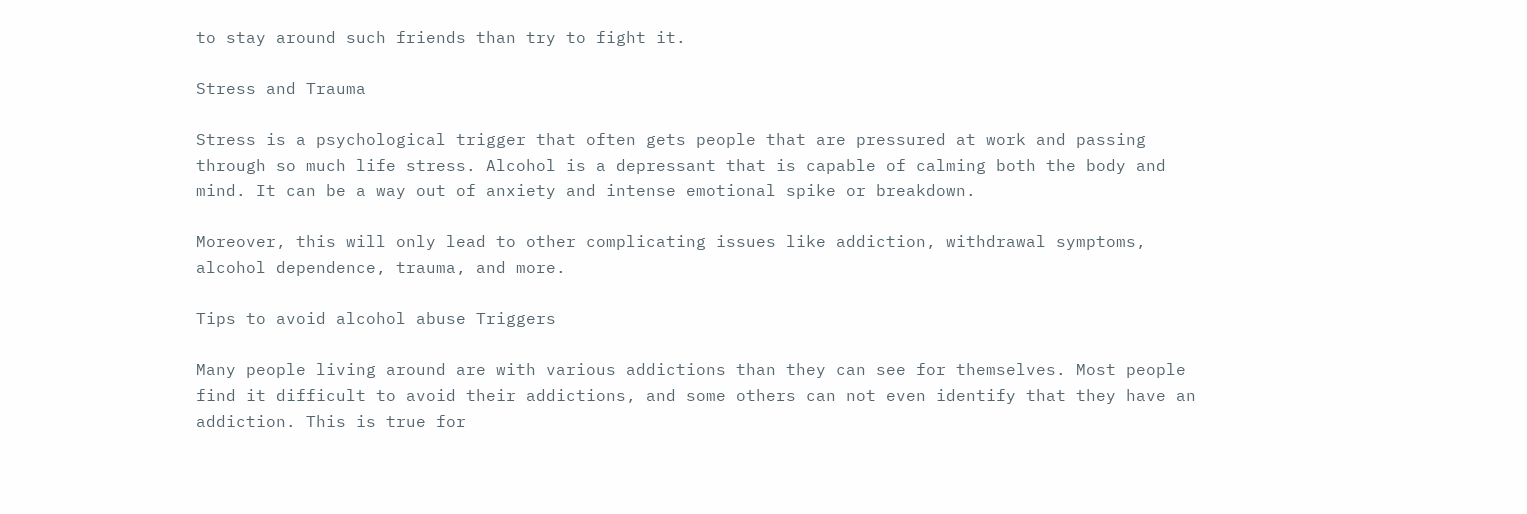to stay around such friends than try to fight it.

Stress and Trauma

Stress is a psychological trigger that often gets people that are pressured at work and passing through so much life stress. Alcohol is a depressant that is capable of calming both the body and mind. It can be a way out of anxiety and intense emotional spike or breakdown.

Moreover, this will only lead to other complicating issues like addiction, withdrawal symptoms, alcohol dependence, trauma, and more.

Tips to avoid alcohol abuse Triggers

Many people living around are with various addictions than they can see for themselves. Most people find it difficult to avoid their addictions, and some others can not even identify that they have an addiction. This is true for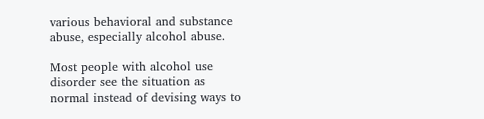various behavioral and substance abuse, especially alcohol abuse.

Most people with alcohol use disorder see the situation as normal instead of devising ways to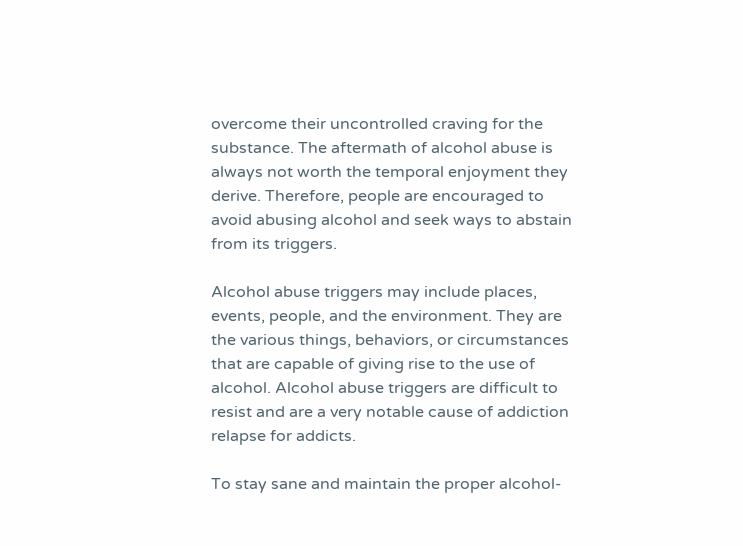overcome their uncontrolled craving for the substance. The aftermath of alcohol abuse is always not worth the temporal enjoyment they derive. Therefore, people are encouraged to avoid abusing alcohol and seek ways to abstain from its triggers.

Alcohol abuse triggers may include places, events, people, and the environment. They are the various things, behaviors, or circumstances that are capable of giving rise to the use of alcohol. Alcohol abuse triggers are difficult to resist and are a very notable cause of addiction relapse for addicts.

To stay sane and maintain the proper alcohol-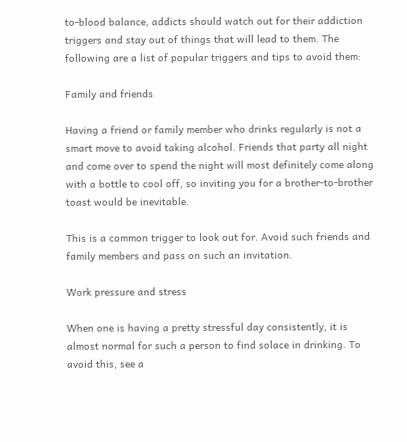to-blood balance, addicts should watch out for their addiction triggers and stay out of things that will lead to them. The following are a list of popular triggers and tips to avoid them:

Family and friends

Having a friend or family member who drinks regularly is not a smart move to avoid taking alcohol. Friends that party all night and come over to spend the night will most definitely come along with a bottle to cool off, so inviting you for a brother-to-brother toast would be inevitable.

This is a common trigger to look out for. Avoid such friends and family members and pass on such an invitation.

Work pressure and stress

When one is having a pretty stressful day consistently, it is almost normal for such a person to find solace in drinking. To avoid this, see a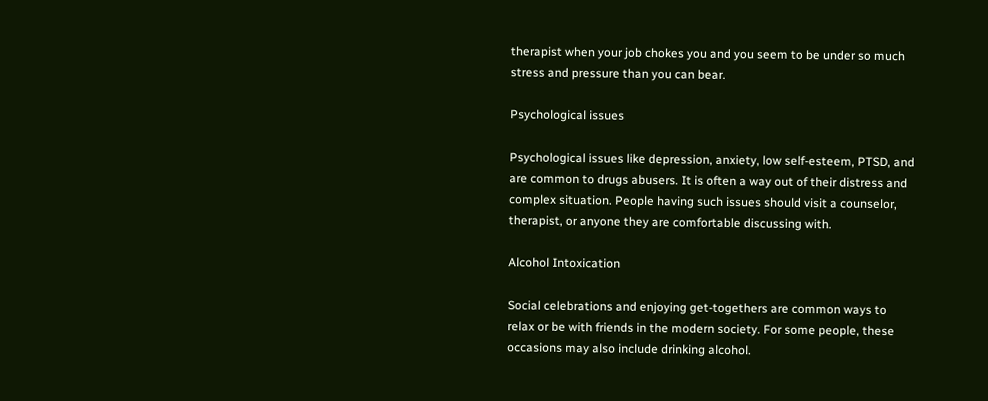therapist when your job chokes you and you seem to be under so much stress and pressure than you can bear.

Psychological issues

Psychological issues like depression, anxiety, low self-esteem, PTSD, and are common to drugs abusers. It is often a way out of their distress and complex situation. People having such issues should visit a counselor, therapist, or anyone they are comfortable discussing with.

Alcohol Intoxication

Social celebrations and enjoying get-togethers are common ways to relax or be with friends in the modern society. For some people, these occasions may also include drinking alcohol.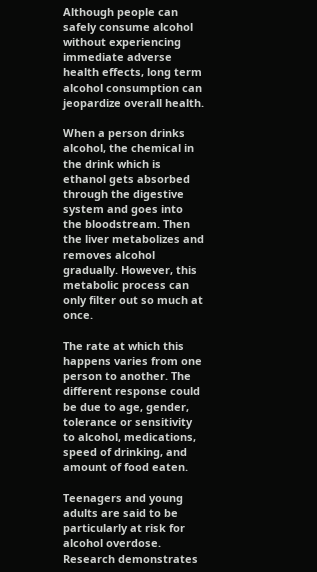Although people can safely consume alcohol without experiencing immediate adverse health effects, long term alcohol consumption can jeopardize overall health.

When a person drinks alcohol, the chemical in the drink which is ethanol gets absorbed through the digestive system and goes into the bloodstream. Then the liver metabolizes and removes alcohol gradually. However, this metabolic process can only filter out so much at once.

The rate at which this happens varies from one person to another. The different response could be due to age, gender, tolerance or sensitivity to alcohol, medications, speed of drinking, and amount of food eaten.

Teenagers and young adults are said to be particularly at risk for alcohol overdose. Research demonstrates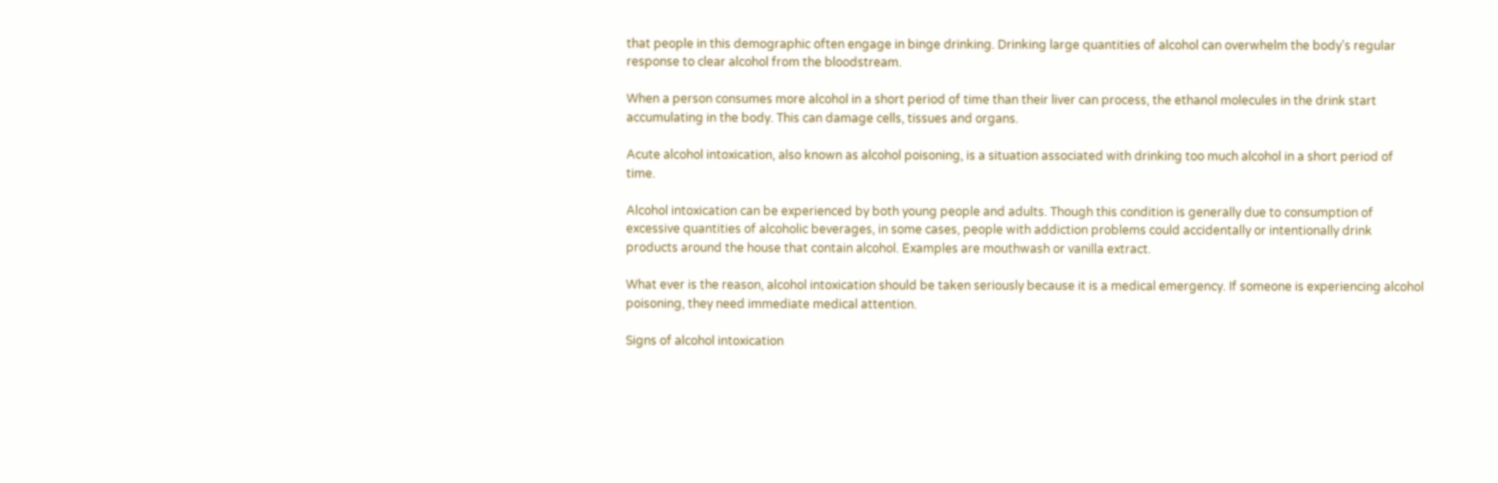that people in this demographic often engage in binge drinking. Drinking large quantities of alcohol can overwhelm the body’s regular response to clear alcohol from the bloodstream.

When a person consumes more alcohol in a short period of time than their liver can process, the ethanol molecules in the drink start accumulating in the body. This can damage cells, tissues and organs.

Acute alcohol intoxication, also known as alcohol poisoning, is a situation associated with drinking too much alcohol in a short period of time.

Alcohol intoxication can be experienced by both young people and adults. Though this condition is generally due to consumption of excessive quantities of alcoholic beverages, in some cases, people with addiction problems could accidentally or intentionally drink products around the house that contain alcohol. Examples are mouthwash or vanilla extract.

What ever is the reason, alcohol intoxication should be taken seriously because it is a medical emergency. If someone is experiencing alcohol poisoning, they need immediate medical attention.

Signs of alcohol intoxication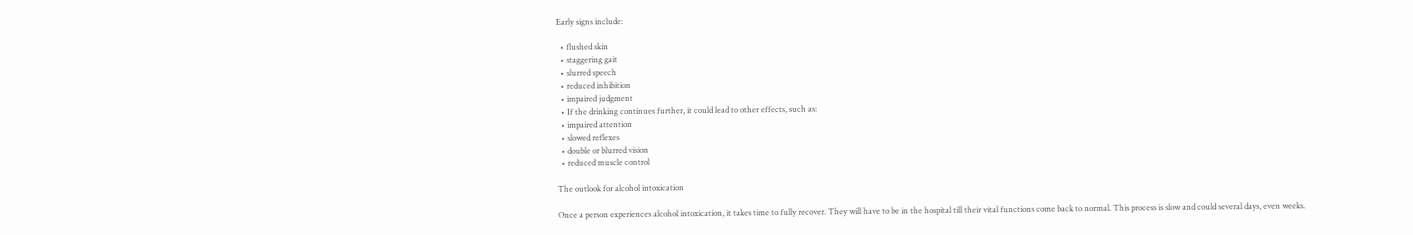Early signs include:

  • flushed skin
  • staggering gait
  • slurred speech
  • reduced inhibition
  • impaired judgment
  • If the drinking continues further, it could lead to other effects, such as:
  • impaired attention
  • slowed reflexes
  • double or blurred vision
  • reduced muscle control

The outlook for alcohol intoxication

Once a person experiences alcohol intoxication, it takes time to fully recover. They will have to be in the hospital till their vital functions come back to normal. This process is slow and could several days, even weeks.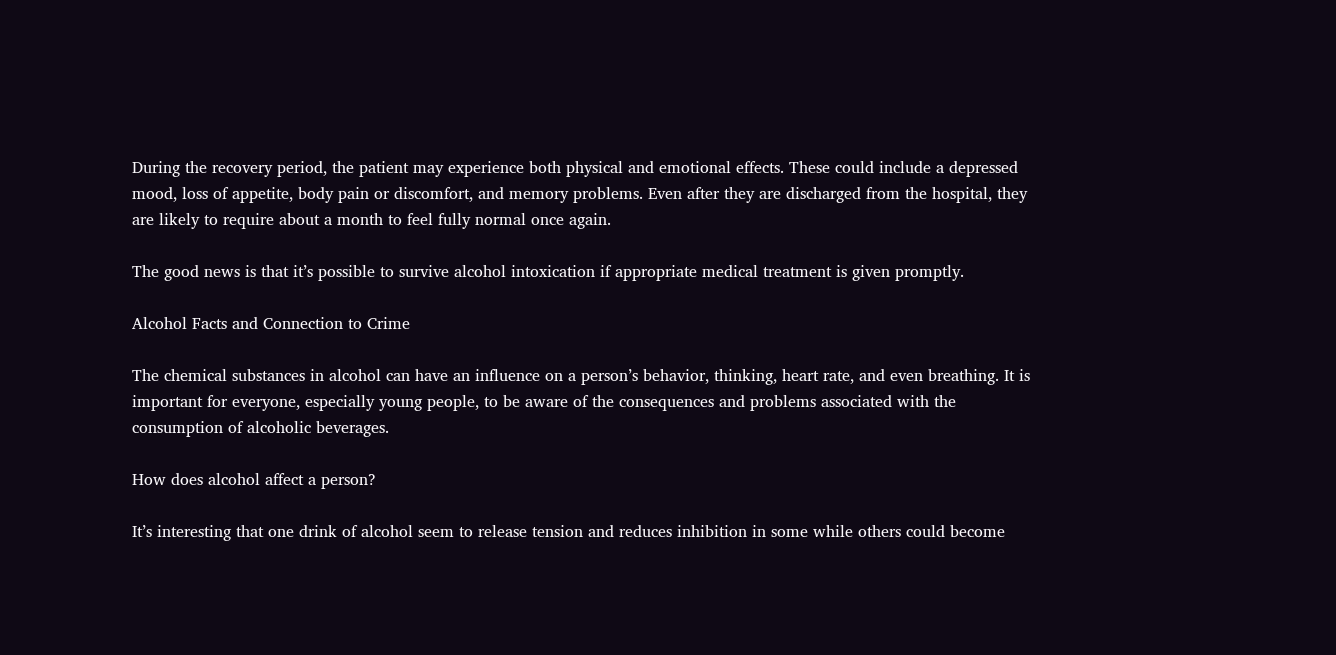During the recovery period, the patient may experience both physical and emotional effects. These could include a depressed mood, loss of appetite, body pain or discomfort, and memory problems. Even after they are discharged from the hospital, they are likely to require about a month to feel fully normal once again.

The good news is that it’s possible to survive alcohol intoxication if appropriate medical treatment is given promptly.

Alcohol Facts and Connection to Crime

The chemical substances in alcohol can have an influence on a person’s behavior, thinking, heart rate, and even breathing. It is important for everyone, especially young people, to be aware of the consequences and problems associated with the consumption of alcoholic beverages.

How does alcohol affect a person?

It’s interesting that one drink of alcohol seem to release tension and reduces inhibition in some while others could become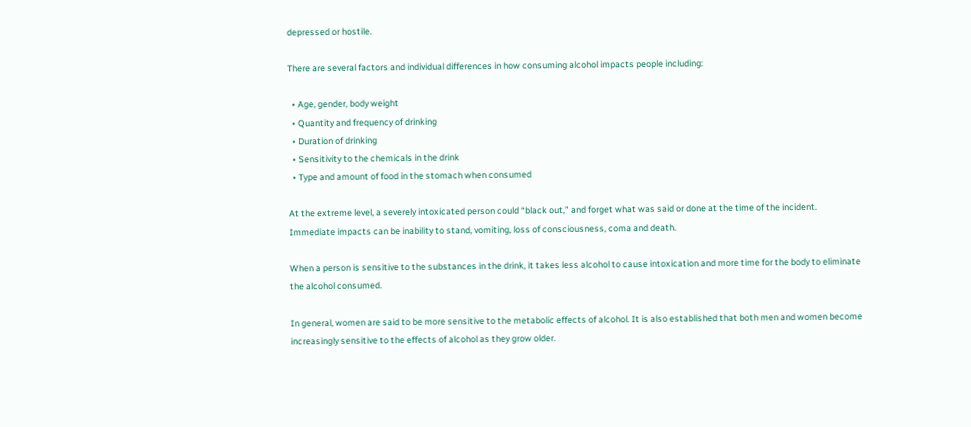depressed or hostile.

There are several factors and individual differences in how consuming alcohol impacts people including:

  • Age, gender, body weight
  • Quantity and frequency of drinking
  • Duration of drinking
  • Sensitivity to the chemicals in the drink
  • Type and amount of food in the stomach when consumed

At the extreme level, a severely intoxicated person could “black out,” and forget what was said or done at the time of the incident. Immediate impacts can be inability to stand, vomiting, loss of consciousness, coma and death.

When a person is sensitive to the substances in the drink, it takes less alcohol to cause intoxication and more time for the body to eliminate the alcohol consumed.

In general, women are said to be more sensitive to the metabolic effects of alcohol. It is also established that both men and women become increasingly sensitive to the effects of alcohol as they grow older.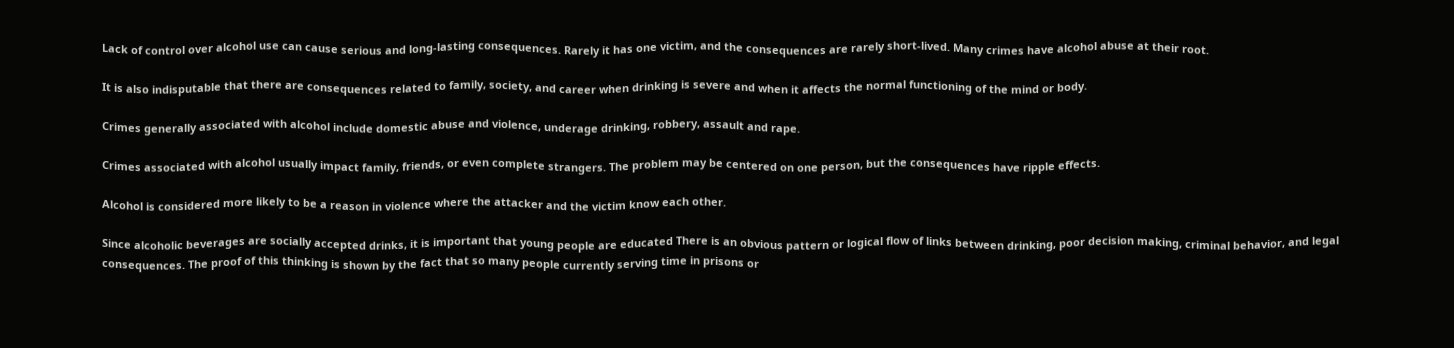Lack of control over alcohol use can cause serious and long-lasting consequences. Rarely it has one victim, and the consequences are rarely short-lived. Many crimes have alcohol abuse at their root.

It is also indisputable that there are consequences related to family, society, and career when drinking is severe and when it affects the normal functioning of the mind or body.

Crimes generally associated with alcohol include domestic abuse and violence, underage drinking, robbery, assault and rape.

Crimes associated with alcohol usually impact family, friends, or even complete strangers. The problem may be centered on one person, but the consequences have ripple effects.

Alcohol is considered more likely to be a reason in violence where the attacker and the victim know each other.

Since alcoholic beverages are socially accepted drinks, it is important that young people are educated There is an obvious pattern or logical flow of links between drinking, poor decision making, criminal behavior, and legal consequences. The proof of this thinking is shown by the fact that so many people currently serving time in prisons or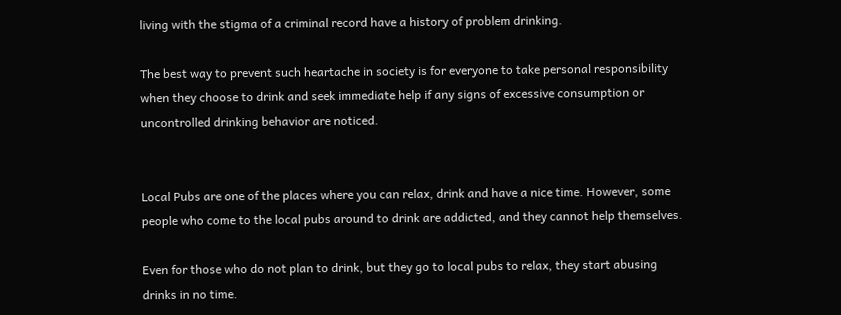living with the stigma of a criminal record have a history of problem drinking.

The best way to prevent such heartache in society is for everyone to take personal responsibility when they choose to drink and seek immediate help if any signs of excessive consumption or uncontrolled drinking behavior are noticed.


Local Pubs are one of the places where you can relax, drink and have a nice time. However, some people who come to the local pubs around to drink are addicted, and they cannot help themselves.

Even for those who do not plan to drink, but they go to local pubs to relax, they start abusing drinks in no time.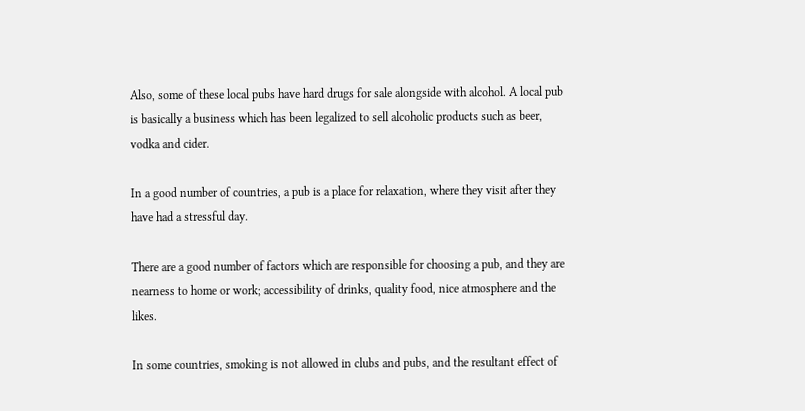Also, some of these local pubs have hard drugs for sale alongside with alcohol. A local pub is basically a business which has been legalized to sell alcoholic products such as beer, vodka and cider.

In a good number of countries, a pub is a place for relaxation, where they visit after they have had a stressful day.

There are a good number of factors which are responsible for choosing a pub, and they are nearness to home or work; accessibility of drinks, quality food, nice atmosphere and the likes.

In some countries, smoking is not allowed in clubs and pubs, and the resultant effect of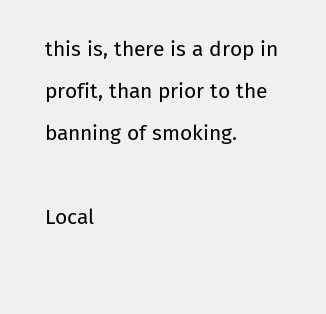this is, there is a drop in profit, than prior to the banning of smoking.

Local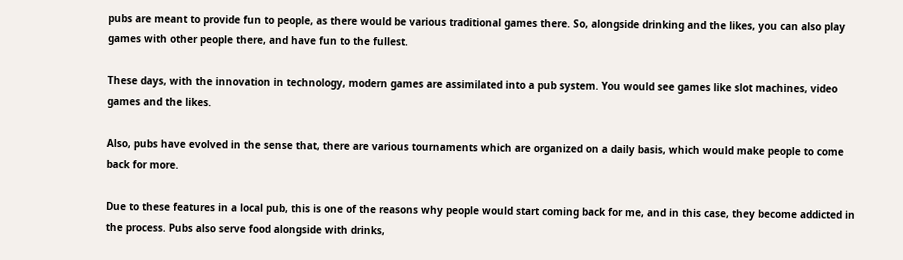pubs are meant to provide fun to people, as there would be various traditional games there. So, alongside drinking and the likes, you can also play games with other people there, and have fun to the fullest.

These days, with the innovation in technology, modern games are assimilated into a pub system. You would see games like slot machines, video games and the likes.

Also, pubs have evolved in the sense that, there are various tournaments which are organized on a daily basis, which would make people to come back for more.

Due to these features in a local pub, this is one of the reasons why people would start coming back for me, and in this case, they become addicted in the process. Pubs also serve food alongside with drinks,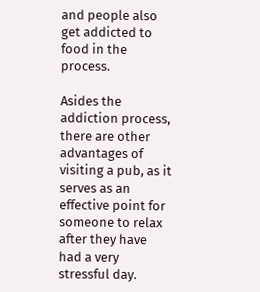and people also get addicted to food in the process.

Asides the addiction process, there are other advantages of visiting a pub, as it serves as an effective point for someone to relax after they have had a very stressful day.